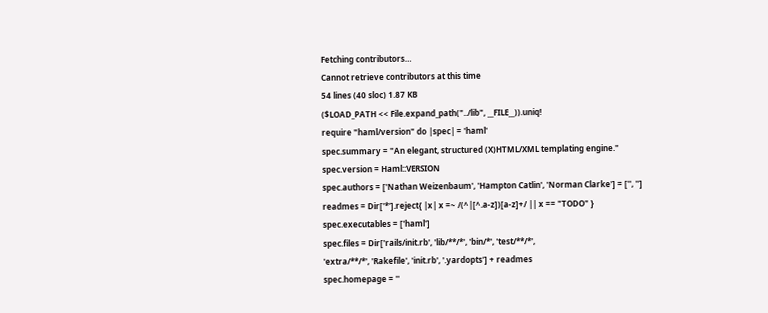Fetching contributors…
Cannot retrieve contributors at this time
54 lines (40 sloc) 1.87 KB
($LOAD_PATH << File.expand_path("../lib", __FILE__)).uniq!
require "haml/version" do |spec| = 'haml'
spec.summary = "An elegant, structured (X)HTML/XML templating engine."
spec.version = Haml::VERSION
spec.authors = ['Nathan Weizenbaum', 'Hampton Catlin', 'Norman Clarke'] = ['', '']
readmes = Dir['*'].reject{ |x| x =~ /(^|[^.a-z])[a-z]+/ || x == "TODO" }
spec.executables = ['haml']
spec.files = Dir['rails/init.rb', 'lib/**/*', 'bin/*', 'test/**/*',
'extra/**/*', 'Rakefile', 'init.rb', '.yardopts'] + readmes
spec.homepage = ''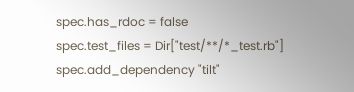spec.has_rdoc = false
spec.test_files = Dir["test/**/*_test.rb"]
spec.add_dependency "tilt"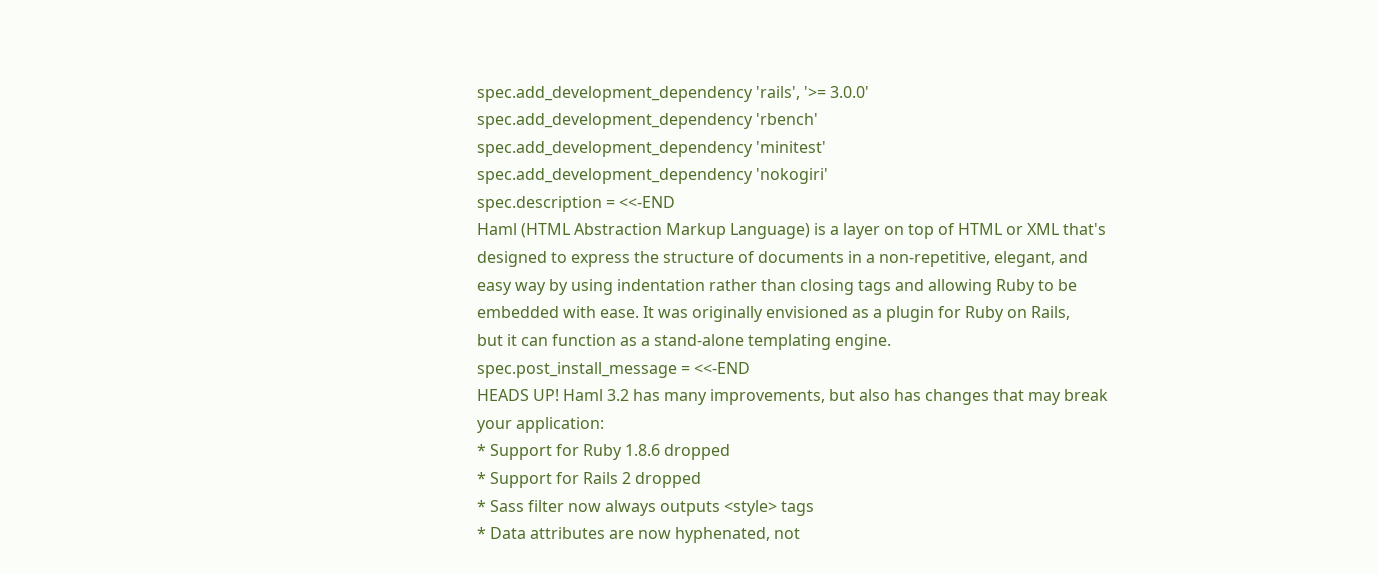spec.add_development_dependency 'rails', '>= 3.0.0'
spec.add_development_dependency 'rbench'
spec.add_development_dependency 'minitest'
spec.add_development_dependency 'nokogiri'
spec.description = <<-END
Haml (HTML Abstraction Markup Language) is a layer on top of HTML or XML that's
designed to express the structure of documents in a non-repetitive, elegant, and
easy way by using indentation rather than closing tags and allowing Ruby to be
embedded with ease. It was originally envisioned as a plugin for Ruby on Rails,
but it can function as a stand-alone templating engine.
spec.post_install_message = <<-END
HEADS UP! Haml 3.2 has many improvements, but also has changes that may break
your application:
* Support for Ruby 1.8.6 dropped
* Support for Rails 2 dropped
* Sass filter now always outputs <style> tags
* Data attributes are now hyphenated, not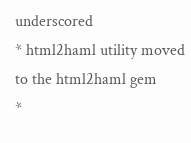underscored
* html2haml utility moved to the html2haml gem
*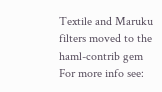Textile and Maruku filters moved to the haml-contrib gem
For more info see: